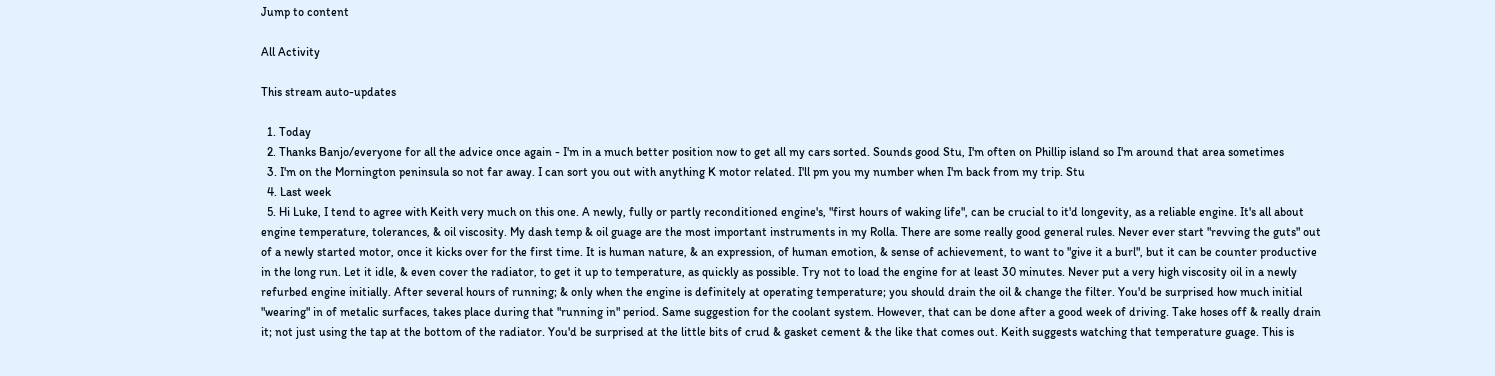Jump to content

All Activity

This stream auto-updates

  1. Today
  2. Thanks Banjo/everyone for all the advice once again - I'm in a much better position now to get all my cars sorted. Sounds good Stu, I'm often on Phillip island so I'm around that area sometimes
  3. I'm on the Mornington peninsula so not far away. I can sort you out with anything K motor related. I'll pm you my number when I'm back from my trip. Stu
  4. Last week
  5. Hi Luke, I tend to agree with Keith very much on this one. A newly, fully or partly reconditioned engine's, "first hours of waking life", can be crucial to it'd longevity, as a reliable engine. It's all about engine temperature, tolerances, & oil viscosity. My dash temp & oil guage are the most important instruments in my Rolla. There are some really good general rules. Never ever start "revving the guts" out of a newly started motor, once it kicks over for the first time. It is human nature, & an expression, of human emotion, & sense of achievement, to want to "give it a burl", but it can be counter productive in the long run. Let it idle, & even cover the radiator, to get it up to temperature, as quickly as possible. Try not to load the engine for at least 30 minutes. Never put a very high viscosity oil in a newly refurbed engine initially. After several hours of running; & only when the engine is definitely at operating temperature; you should drain the oil & change the filter. You'd be surprised how much initial "wearing" in of metalic surfaces, takes place during that "running in" period. Same suggestion for the coolant system. However, that can be done after a good week of driving. Take hoses off & really drain it; not just using the tap at the bottom of the radiator. You'd be surprised at the little bits of crud & gasket cement & the like that comes out. Keith suggests watching that temperature guage. This is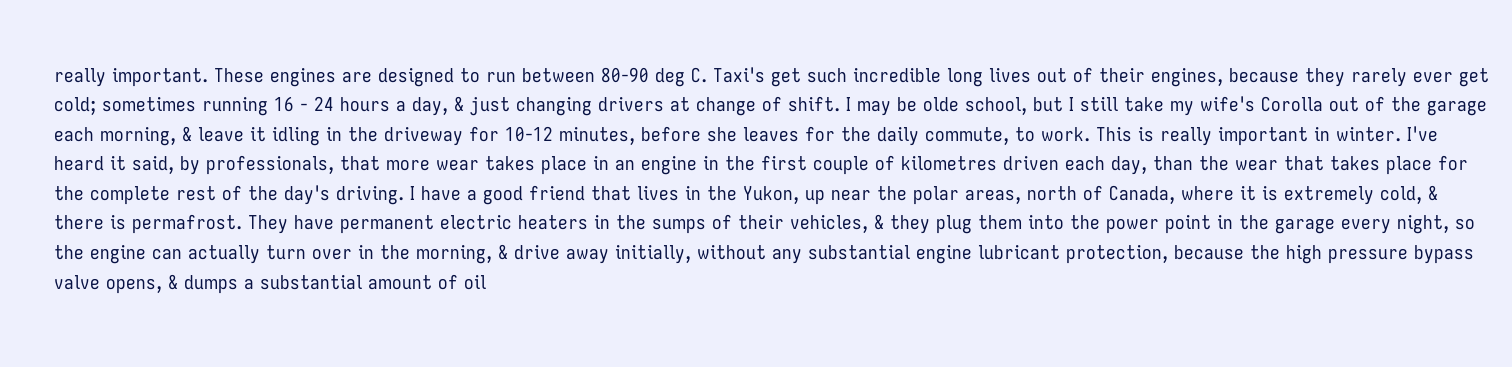really important. These engines are designed to run between 80-90 deg C. Taxi's get such incredible long lives out of their engines, because they rarely ever get cold; sometimes running 16 - 24 hours a day, & just changing drivers at change of shift. I may be olde school, but I still take my wife's Corolla out of the garage each morning, & leave it idling in the driveway for 10-12 minutes, before she leaves for the daily commute, to work. This is really important in winter. I've heard it said, by professionals, that more wear takes place in an engine in the first couple of kilometres driven each day, than the wear that takes place for the complete rest of the day's driving. I have a good friend that lives in the Yukon, up near the polar areas, north of Canada, where it is extremely cold, & there is permafrost. They have permanent electric heaters in the sumps of their vehicles, & they plug them into the power point in the garage every night, so the engine can actually turn over in the morning, & drive away initially, without any substantial engine lubricant protection, because the high pressure bypass valve opens, & dumps a substantial amount of oil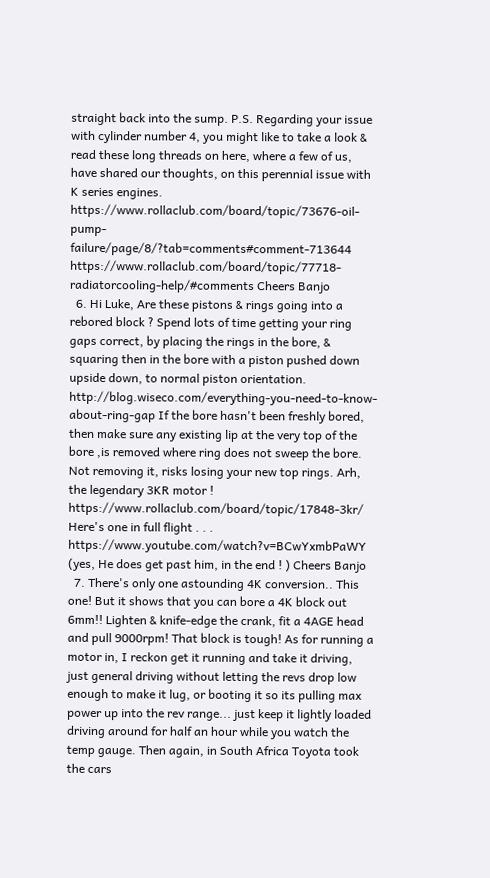straight back into the sump. P.S. Regarding your issue with cylinder number 4, you might like to take a look & read these long threads on here, where a few of us, have shared our thoughts, on this perennial issue with K series engines. https://www.rollaclub.com/board/topic/73676-oil-pump-failure/page/8/?tab=comments#comment-713644 https://www.rollaclub.com/board/topic/77718-radiatorcooling-help/#comments Cheers Banjo
  6. Hi Luke, Are these pistons & rings going into a rebored block ? Spend lots of time getting your ring gaps correct, by placing the rings in the bore, & squaring then in the bore with a piston pushed down upside down, to normal piston orientation. http://blog.wiseco.com/everything-you-need-to-know-about-ring-gap If the bore hasn't been freshly bored, then make sure any existing lip at the very top of the bore ,is removed where ring does not sweep the bore. Not removing it, risks losing your new top rings. Arh, the legendary 3KR motor ! https://www.rollaclub.com/board/topic/17848-3kr/ Here's one in full flight . . . https://www.youtube.com/watch?v=BCwYxmbPaWY (yes, He does get past him, in the end ! ) Cheers Banjo
  7. There's only one astounding 4K conversion.. This one! But it shows that you can bore a 4K block out 6mm!! Lighten & knife-edge the crank, fit a 4AGE head and pull 9000rpm! That block is tough! As for running a motor in, I reckon get it running and take it driving, just general driving without letting the revs drop low enough to make it lug, or booting it so its pulling max power up into the rev range... just keep it lightly loaded driving around for half an hour while you watch the temp gauge. Then again, in South Africa Toyota took the cars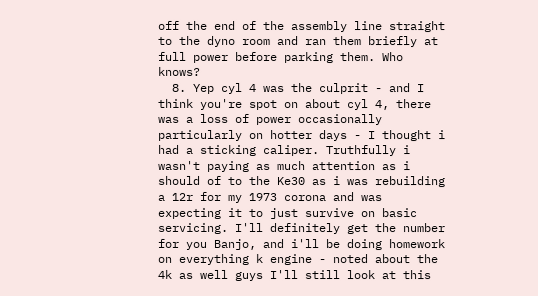off the end of the assembly line straight to the dyno room and ran them briefly at full power before parking them. Who knows?
  8. Yep cyl 4 was the culprit - and I think you're spot on about cyl 4, there was a loss of power occasionally particularly on hotter days - I thought i had a sticking caliper. Truthfully i wasn't paying as much attention as i should of to the Ke30 as i was rebuilding a 12r for my 1973 corona and was expecting it to just survive on basic servicing. I'll definitely get the number for you Banjo, and i'll be doing homework on everything k engine - noted about the 4k as well guys I'll still look at this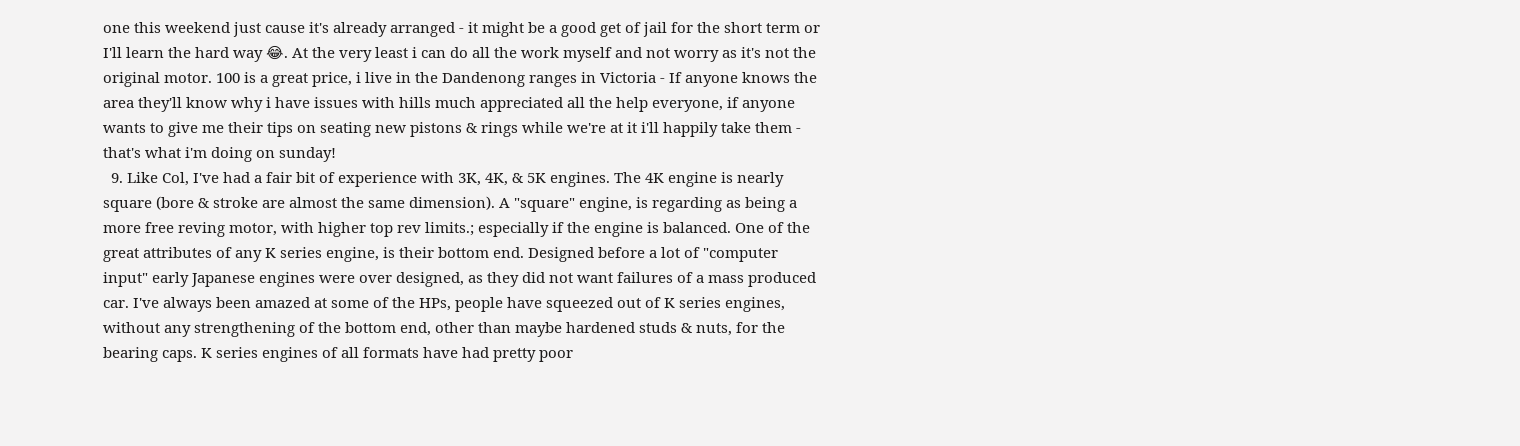one this weekend just cause it's already arranged - it might be a good get of jail for the short term or I'll learn the hard way 😂. At the very least i can do all the work myself and not worry as it's not the original motor. 100 is a great price, i live in the Dandenong ranges in Victoria - If anyone knows the area they'll know why i have issues with hills much appreciated all the help everyone, if anyone wants to give me their tips on seating new pistons & rings while we're at it i'll happily take them - that's what i'm doing on sunday!
  9. Like Col, I've had a fair bit of experience with 3K, 4K, & 5K engines. The 4K engine is nearly square (bore & stroke are almost the same dimension). A "square" engine, is regarding as being a more free reving motor, with higher top rev limits.; especially if the engine is balanced. One of the great attributes of any K series engine, is their bottom end. Designed before a lot of "computer input" early Japanese engines were over designed, as they did not want failures of a mass produced car. I've always been amazed at some of the HPs, people have squeezed out of K series engines, without any strengthening of the bottom end, other than maybe hardened studs & nuts, for the bearing caps. K series engines of all formats have had pretty poor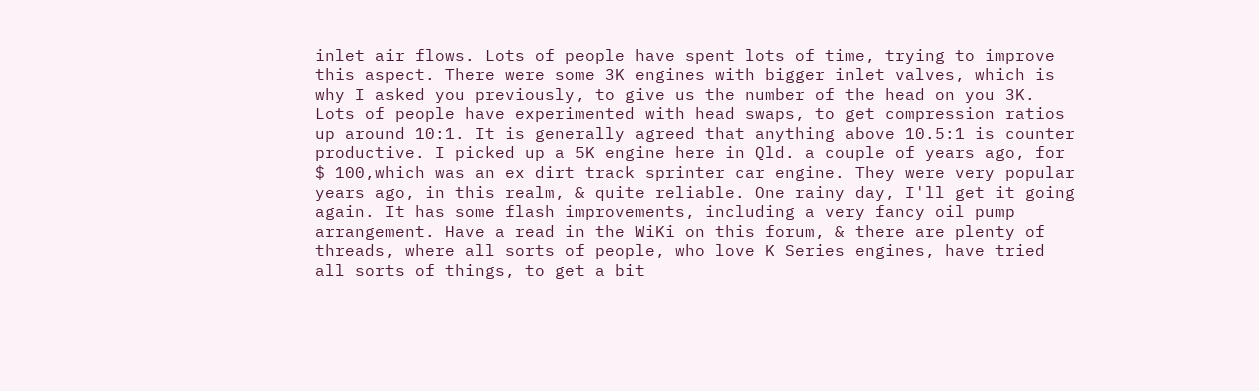inlet air flows. Lots of people have spent lots of time, trying to improve this aspect. There were some 3K engines with bigger inlet valves, which is why I asked you previously, to give us the number of the head on you 3K. Lots of people have experimented with head swaps, to get compression ratios up around 10:1. It is generally agreed that anything above 10.5:1 is counter productive. I picked up a 5K engine here in Qld. a couple of years ago, for $ 100,which was an ex dirt track sprinter car engine. They were very popular years ago, in this realm, & quite reliable. One rainy day, I'll get it going again. It has some flash improvements, including a very fancy oil pump arrangement. Have a read in the WiKi on this forum, & there are plenty of threads, where all sorts of people, who love K Series engines, have tried all sorts of things, to get a bit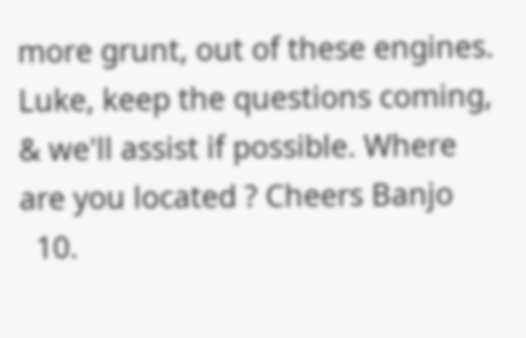more grunt, out of these engines. Luke, keep the questions coming, & we'll assist if possible. Where are you located ? Cheers Banjo
  10.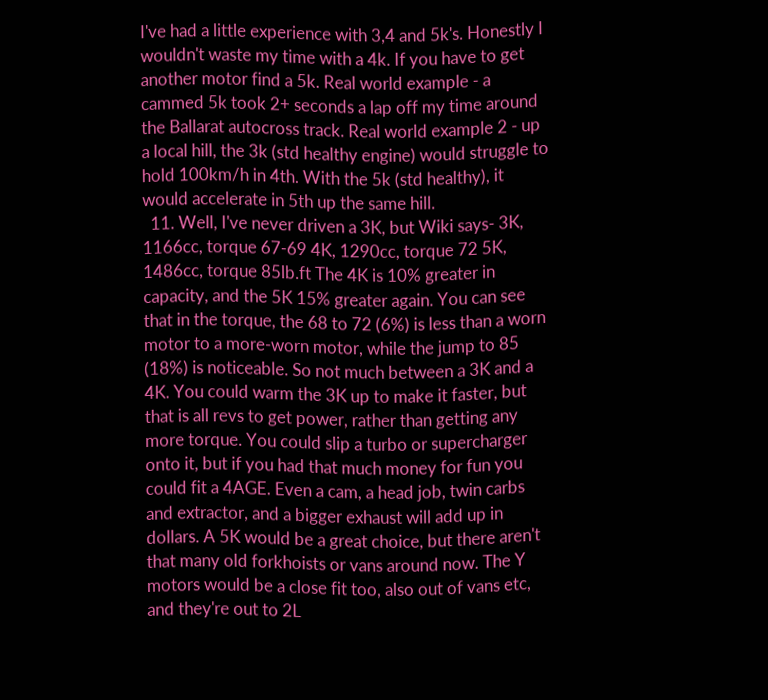I've had a little experience with 3,4 and 5k's. Honestly I wouldn't waste my time with a 4k. If you have to get another motor find a 5k. Real world example - a cammed 5k took 2+ seconds a lap off my time around the Ballarat autocross track. Real world example 2 - up a local hill, the 3k (std healthy engine) would struggle to hold 100km/h in 4th. With the 5k (std healthy), it would accelerate in 5th up the same hill.
  11. Well, I've never driven a 3K, but Wiki says- 3K, 1166cc, torque 67-69 4K, 1290cc, torque 72 5K, 1486cc, torque 85lb.ft The 4K is 10% greater in capacity, and the 5K 15% greater again. You can see that in the torque, the 68 to 72 (6%) is less than a worn motor to a more-worn motor, while the jump to 85 (18%) is noticeable. So not much between a 3K and a 4K. You could warm the 3K up to make it faster, but that is all revs to get power, rather than getting any more torque. You could slip a turbo or supercharger onto it, but if you had that much money for fun you could fit a 4AGE. Even a cam, a head job, twin carbs and extractor, and a bigger exhaust will add up in dollars. A 5K would be a great choice, but there aren't that many old forkhoists or vans around now. The Y motors would be a close fit too, also out of vans etc, and they're out to 2L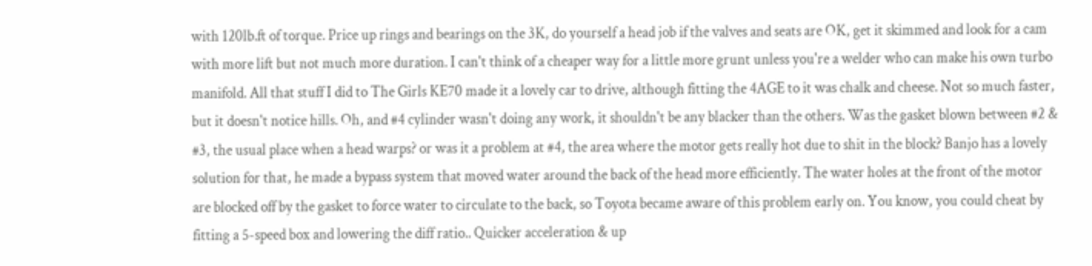with 120lb.ft of torque. Price up rings and bearings on the 3K, do yourself a head job if the valves and seats are OK, get it skimmed and look for a cam with more lift but not much more duration. I can't think of a cheaper way for a little more grunt unless you're a welder who can make his own turbo manifold. All that stuff I did to The Girls KE70 made it a lovely car to drive, although fitting the 4AGE to it was chalk and cheese. Not so much faster, but it doesn't notice hills. Oh, and #4 cylinder wasn't doing any work, it shouldn't be any blacker than the others. Was the gasket blown between #2 & #3, the usual place when a head warps? or was it a problem at #4, the area where the motor gets really hot due to shit in the block? Banjo has a lovely solution for that, he made a bypass system that moved water around the back of the head more efficiently. The water holes at the front of the motor are blocked off by the gasket to force water to circulate to the back, so Toyota became aware of this problem early on. You know, you could cheat by fitting a 5-speed box and lowering the diff ratio.. Quicker acceleration & up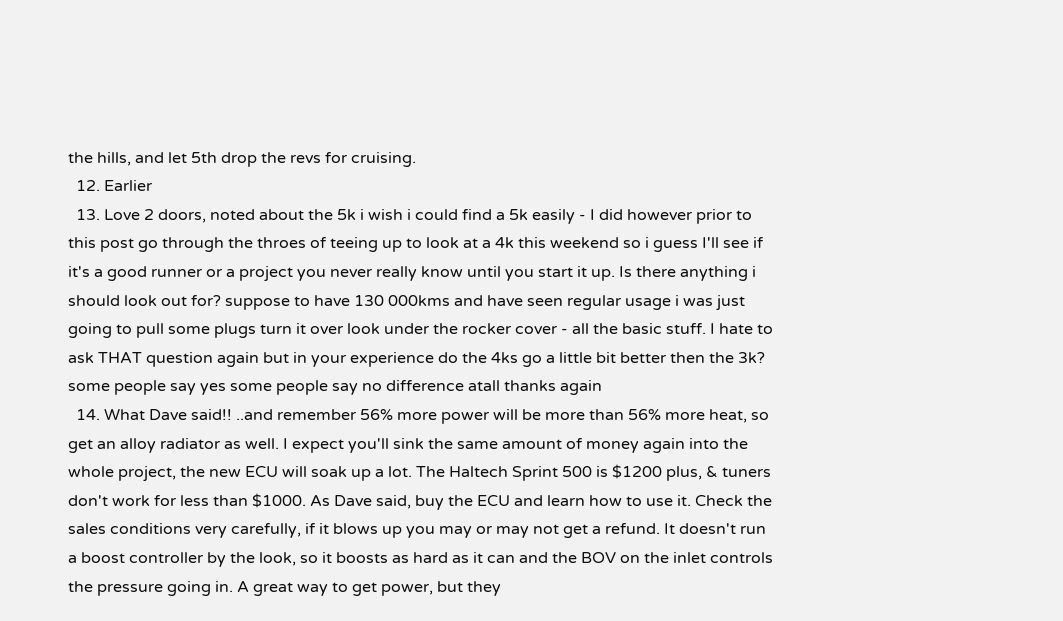the hills, and let 5th drop the revs for cruising.
  12. Earlier
  13. Love 2 doors, noted about the 5k i wish i could find a 5k easily - I did however prior to this post go through the throes of teeing up to look at a 4k this weekend so i guess I'll see if it's a good runner or a project you never really know until you start it up. Is there anything i should look out for? suppose to have 130 000kms and have seen regular usage i was just going to pull some plugs turn it over look under the rocker cover - all the basic stuff. I hate to ask THAT question again but in your experience do the 4ks go a little bit better then the 3k? some people say yes some people say no difference atall thanks again
  14. What Dave said!! ..and remember 56% more power will be more than 56% more heat, so get an alloy radiator as well. I expect you'll sink the same amount of money again into the whole project, the new ECU will soak up a lot. The Haltech Sprint 500 is $1200 plus, & tuners don't work for less than $1000. As Dave said, buy the ECU and learn how to use it. Check the sales conditions very carefully, if it blows up you may or may not get a refund. It doesn't run a boost controller by the look, so it boosts as hard as it can and the BOV on the inlet controls the pressure going in. A great way to get power, but they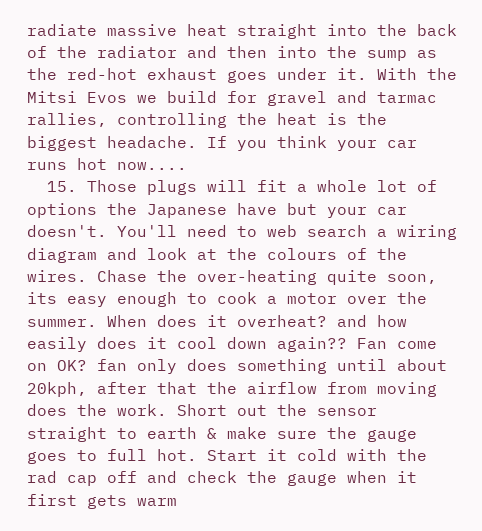radiate massive heat straight into the back of the radiator and then into the sump as the red-hot exhaust goes under it. With the Mitsi Evos we build for gravel and tarmac rallies, controlling the heat is the biggest headache. If you think your car runs hot now....
  15. Those plugs will fit a whole lot of options the Japanese have but your car doesn't. You'll need to web search a wiring diagram and look at the colours of the wires. Chase the over-heating quite soon, its easy enough to cook a motor over the summer. When does it overheat? and how easily does it cool down again?? Fan come on OK? fan only does something until about 20kph, after that the airflow from moving does the work. Short out the sensor straight to earth & make sure the gauge goes to full hot. Start it cold with the rad cap off and check the gauge when it first gets warm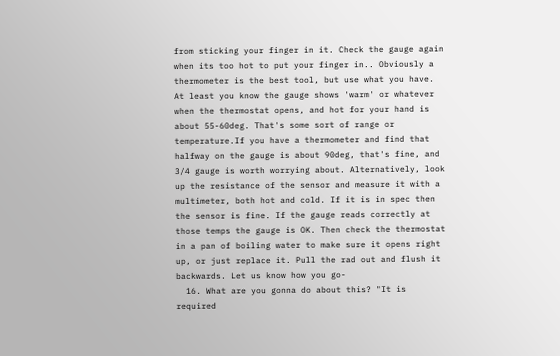from sticking your finger in it. Check the gauge again when its too hot to put your finger in.. Obviously a thermometer is the best tool, but use what you have. At least you know the gauge shows 'warm' or whatever when the thermostat opens, and hot for your hand is about 55-60deg. That's some sort of range or temperature.If you have a thermometer and find that halfway on the gauge is about 90deg, that's fine, and 3/4 gauge is worth worrying about. Alternatively, look up the resistance of the sensor and measure it with a multimeter, both hot and cold. If it is in spec then the sensor is fine. If the gauge reads correctly at those temps the gauge is OK. Then check the thermostat in a pan of boiling water to make sure it opens right up, or just replace it. Pull the rad out and flush it backwards. Let us know how you go-
  16. What are you gonna do about this? "It is required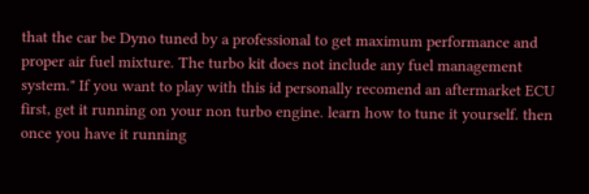that the car be Dyno tuned by a professional to get maximum performance and proper air fuel mixture. The turbo kit does not include any fuel management system." If you want to play with this id personally recomend an aftermarket ECU first, get it running on your non turbo engine. learn how to tune it yourself. then once you have it running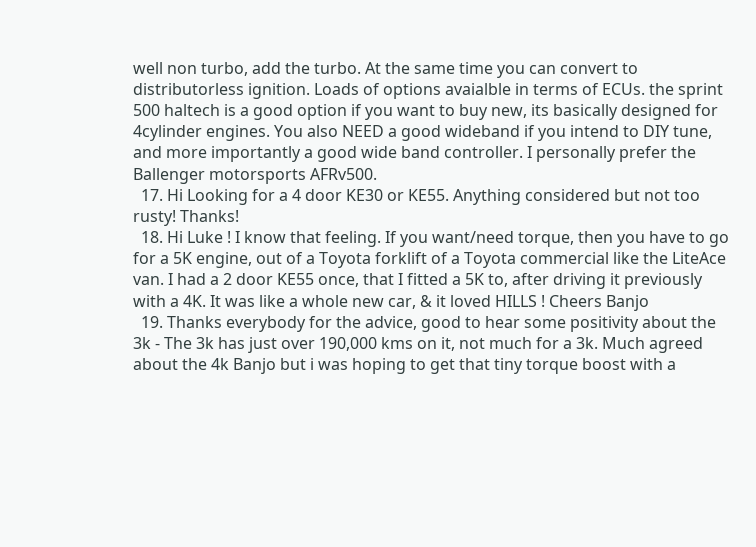well non turbo, add the turbo. At the same time you can convert to distributorless ignition. Loads of options avaialble in terms of ECUs. the sprint 500 haltech is a good option if you want to buy new, its basically designed for 4cylinder engines. You also NEED a good wideband if you intend to DIY tune, and more importantly a good wide band controller. I personally prefer the Ballenger motorsports AFRv500.
  17. Hi Looking for a 4 door KE30 or KE55. Anything considered but not too rusty! Thanks!
  18. Hi Luke ! I know that feeling. If you want/need torque, then you have to go for a 5K engine, out of a Toyota forklift of a Toyota commercial like the LiteAce van. I had a 2 door KE55 once, that I fitted a 5K to, after driving it previously with a 4K. It was like a whole new car, & it loved HILLS ! Cheers Banjo
  19. Thanks everybody for the advice, good to hear some positivity about the 3k - The 3k has just over 190,000 kms on it, not much for a 3k. Much agreed about the 4k Banjo but i was hoping to get that tiny torque boost with a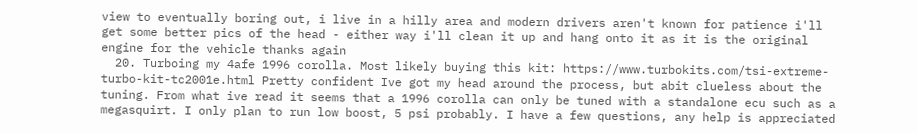view to eventually boring out, i live in a hilly area and modern drivers aren't known for patience i'll get some better pics of the head - either way i'll clean it up and hang onto it as it is the original engine for the vehicle thanks again
  20. Turboing my 4afe 1996 corolla. Most likely buying this kit: https://www.turbokits.com/tsi-extreme-turbo-kit-tc2001e.html Pretty confident Ive got my head around the process, but abit clueless about the tuning. From what ive read it seems that a 1996 corolla can only be tuned with a standalone ecu such as a megasquirt. I only plan to run low boost, 5 psi probably. I have a few questions, any help is appreciated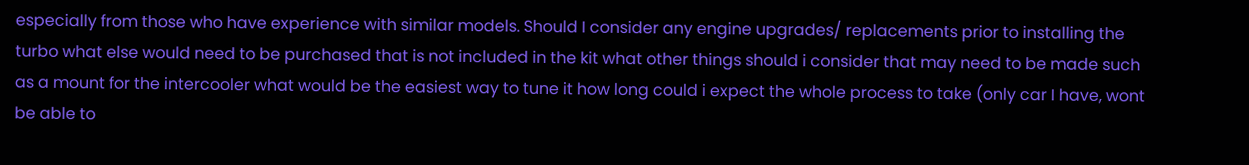especially from those who have experience with similar models. Should I consider any engine upgrades/ replacements prior to installing the turbo what else would need to be purchased that is not included in the kit what other things should i consider that may need to be made such as a mount for the intercooler what would be the easiest way to tune it how long could i expect the whole process to take (only car I have, wont be able to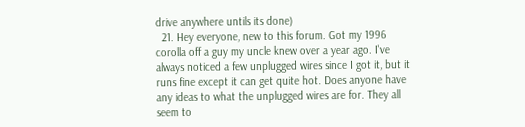drive anywhere untils its done)
  21. Hey everyone, new to this forum. Got my 1996 corolla off a guy my uncle knew over a year ago. I've always noticed a few unplugged wires since I got it, but it runs fine except it can get quite hot. Does anyone have any ideas to what the unplugged wires are for. They all seem to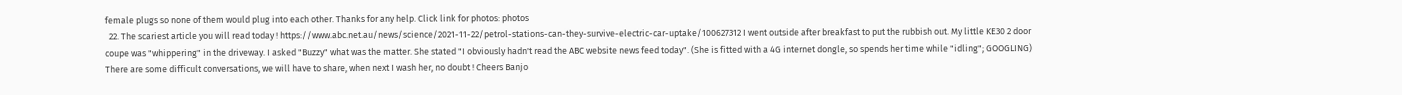female plugs so none of them would plug into each other. Thanks for any help. Click link for photos: photos
  22. The scariest article you will read today ! https://www.abc.net.au/news/science/2021-11-22/petrol-stations-can-they-survive-electric-car-uptake/100627312 I went outside after breakfast to put the rubbish out. My little KE30 2 door coupe was "whippering" in the driveway. I asked "Buzzy" what was the matter. She stated "I obviously hadn't read the ABC website news feed today". (She is fitted with a 4G internet dongle, so spends her time while "idling"; GOOGLING) There are some difficult conversations, we will have to share, when next I wash her, no doubt ! Cheers Banjo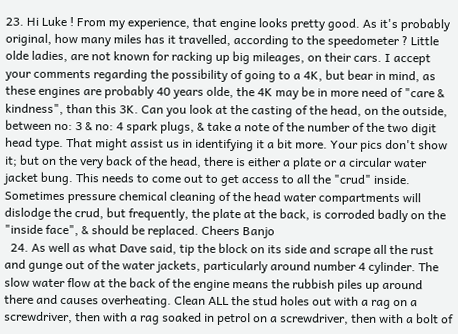23. Hi Luke ! From my experience, that engine looks pretty good. As it's probably original, how many miles has it travelled, according to the speedometer ? Little olde ladies, are not known for racking up big mileages, on their cars. I accept your comments regarding the possibility of going to a 4K, but bear in mind, as these engines are probably 40 years olde, the 4K may be in more need of "care & kindness", than this 3K. Can you look at the casting of the head, on the outside, between no: 3 & no: 4 spark plugs, & take a note of the number of the two digit head type. That might assist us in identifying it a bit more. Your pics don't show it; but on the very back of the head, there is either a plate or a circular water jacket bung. This needs to come out to get access to all the "crud" inside. Sometimes pressure chemical cleaning of the head water compartments will dislodge the crud, but frequently, the plate at the back, is corroded badly on the "inside face", & should be replaced. Cheers Banjo
  24. As well as what Dave said, tip the block on its side and scrape all the rust and gunge out of the water jackets, particularly around number 4 cylinder. The slow water flow at the back of the engine means the rubbish piles up around there and causes overheating. Clean ALL the stud holes out with a rag on a screwdriver, then with a rag soaked in petrol on a screwdriver, then with a bolt of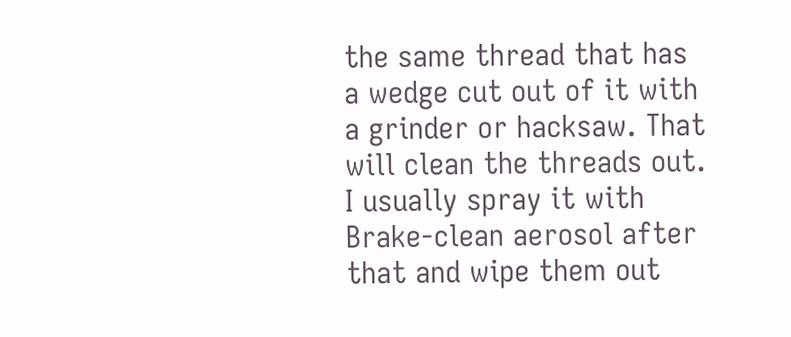the same thread that has a wedge cut out of it with a grinder or hacksaw. That will clean the threads out. I usually spray it with Brake-clean aerosol after that and wipe them out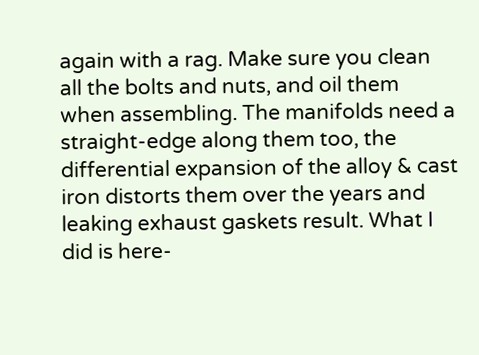again with a rag. Make sure you clean all the bolts and nuts, and oil them when assembling. The manifolds need a straight-edge along them too, the differential expansion of the alloy & cast iron distorts them over the years and leaking exhaust gaskets result. What I did is here-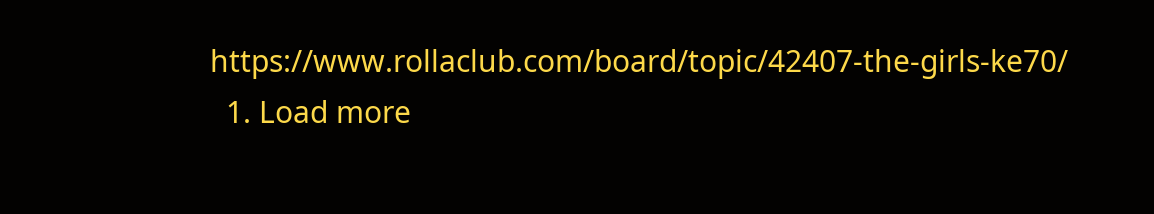https://www.rollaclub.com/board/topic/42407-the-girls-ke70/
  1. Load more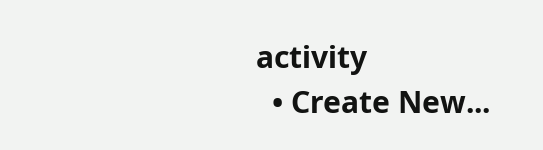activity
  • Create New...